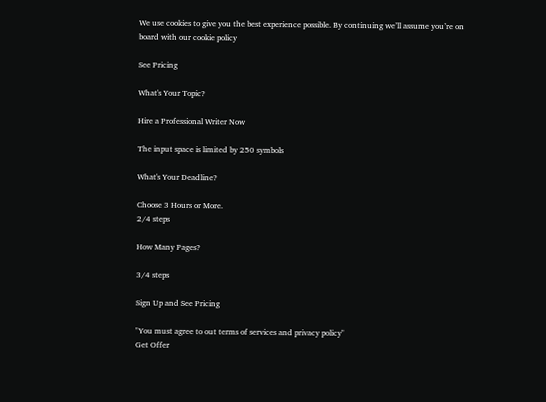We use cookies to give you the best experience possible. By continuing we’ll assume you’re on board with our cookie policy

See Pricing

What's Your Topic?

Hire a Professional Writer Now

The input space is limited by 250 symbols

What's Your Deadline?

Choose 3 Hours or More.
2/4 steps

How Many Pages?

3/4 steps

Sign Up and See Pricing

"You must agree to out terms of services and privacy policy"
Get Offer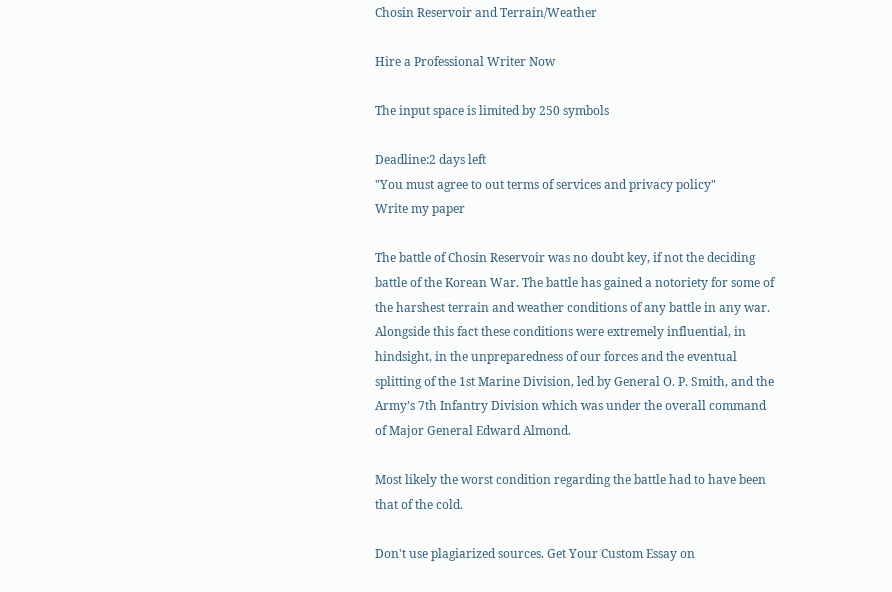Chosin Reservoir and Terrain/Weather

Hire a Professional Writer Now

The input space is limited by 250 symbols

Deadline:2 days left
"You must agree to out terms of services and privacy policy"
Write my paper

The battle of Chosin Reservoir was no doubt key, if not the deciding battle of the Korean War. The battle has gained a notoriety for some of the harshest terrain and weather conditions of any battle in any war. Alongside this fact these conditions were extremely influential, in hindsight, in the unpreparedness of our forces and the eventual splitting of the 1st Marine Division, led by General O. P. Smith, and the Army’s 7th Infantry Division which was under the overall command of Major General Edward Almond.

Most likely the worst condition regarding the battle had to have been that of the cold.

Don't use plagiarized sources. Get Your Custom Essay on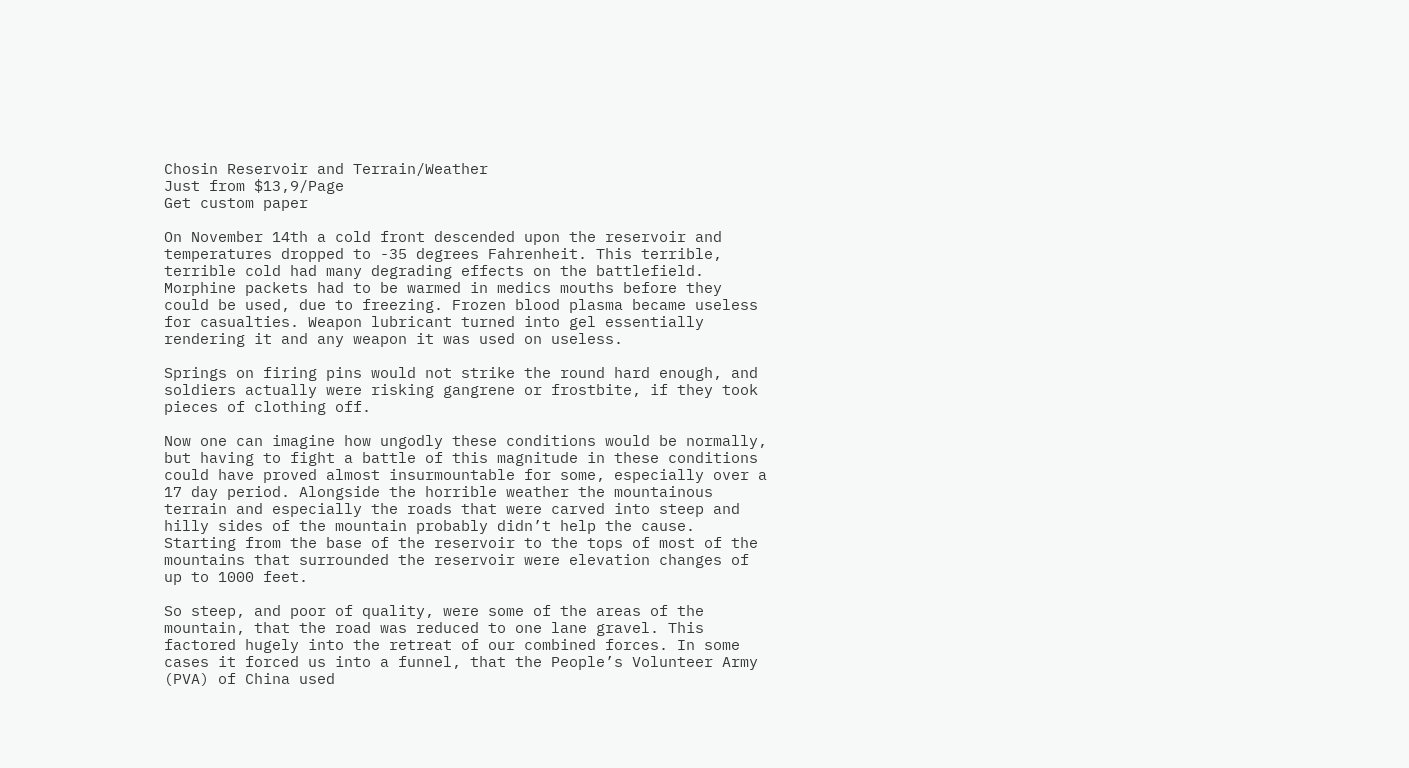Chosin Reservoir and Terrain/Weather
Just from $13,9/Page
Get custom paper

On November 14th a cold front descended upon the reservoir and temperatures dropped to -35 degrees Fahrenheit. This terrible, terrible cold had many degrading effects on the battlefield. Morphine packets had to be warmed in medics mouths before they could be used, due to freezing. Frozen blood plasma became useless for casualties. Weapon lubricant turned into gel essentially rendering it and any weapon it was used on useless.

Springs on firing pins would not strike the round hard enough, and soldiers actually were risking gangrene or frostbite, if they took pieces of clothing off.

Now one can imagine how ungodly these conditions would be normally, but having to fight a battle of this magnitude in these conditions could have proved almost insurmountable for some, especially over a 17 day period. Alongside the horrible weather the mountainous terrain and especially the roads that were carved into steep and hilly sides of the mountain probably didn’t help the cause. Starting from the base of the reservoir to the tops of most of the mountains that surrounded the reservoir were elevation changes of up to 1000 feet.

So steep, and poor of quality, were some of the areas of the mountain, that the road was reduced to one lane gravel. This factored hugely into the retreat of our combined forces. In some cases it forced us into a funnel, that the People’s Volunteer Army (PVA) of China used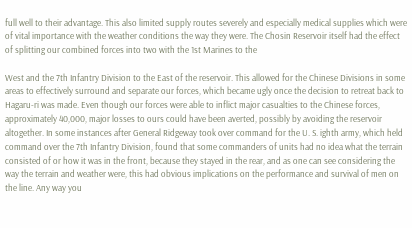full well to their advantage. This also limited supply routes severely and especially medical supplies which were of vital importance with the weather conditions the way they were. The Chosin Reservoir itself had the effect of splitting our combined forces into two with the 1st Marines to the

West and the 7th Infantry Division to the East of the reservoir. This allowed for the Chinese Divisions in some areas to effectively surround and separate our forces, which became ugly once the decision to retreat back to Hagaru-ri was made. Even though our forces were able to inflict major casualties to the Chinese forces, approximately 40,000, major losses to ours could have been averted, possibly by avoiding the reservoir altogether. In some instances after General Ridgeway took over command for the U. S. ighth army, which held command over the 7th Infantry Division, found that some commanders of units had no idea what the terrain consisted of or how it was in the front, because they stayed in the rear, and as one can see considering the way the terrain and weather were, this had obvious implications on the performance and survival of men on the line. Any way you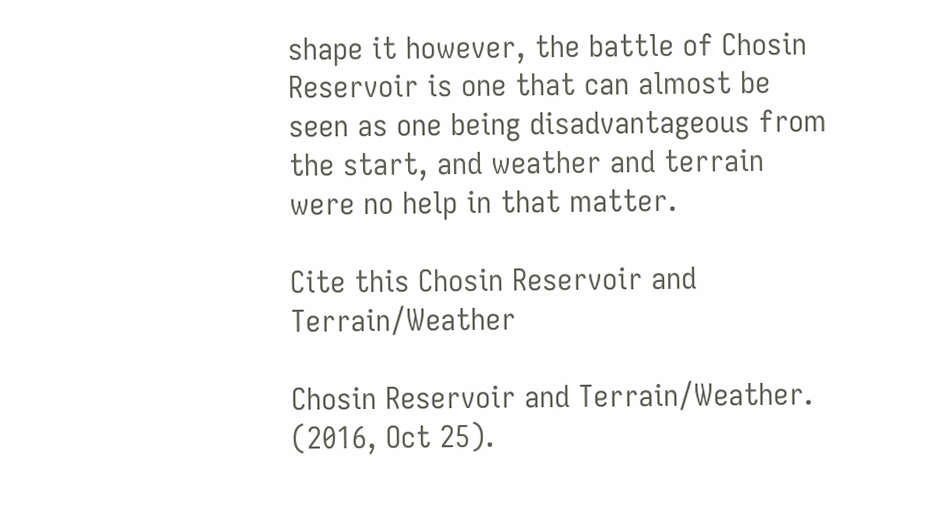shape it however, the battle of Chosin Reservoir is one that can almost be seen as one being disadvantageous from the start, and weather and terrain were no help in that matter.

Cite this Chosin Reservoir and Terrain/Weather

Chosin Reservoir and Terrain/Weather. (2016, Oct 25).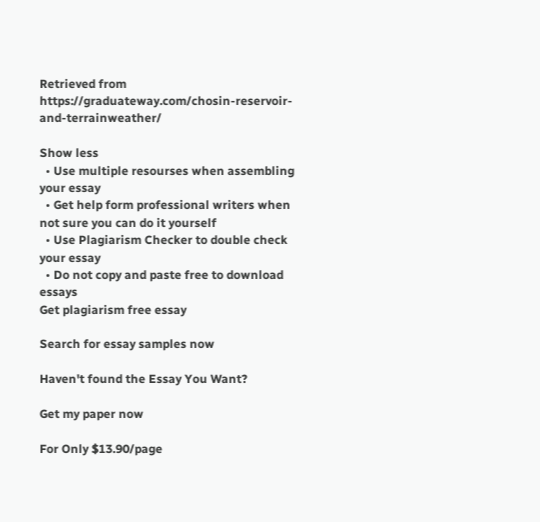Retrieved from https://graduateway.com/chosin-reservoir-and-terrainweather/

Show less
  • Use multiple resourses when assembling your essay
  • Get help form professional writers when not sure you can do it yourself
  • Use Plagiarism Checker to double check your essay
  • Do not copy and paste free to download essays
Get plagiarism free essay

Search for essay samples now

Haven't found the Essay You Want?

Get my paper now

For Only $13.90/page